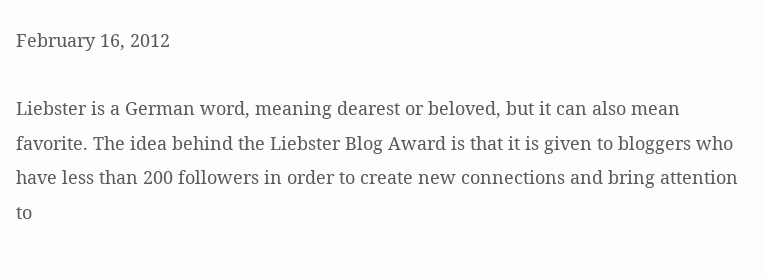February 16, 2012

Liebster is a German word, meaning dearest or beloved, but it can also mean favorite. The idea behind the Liebster Blog Award is that it is given to bloggers who have less than 200 followers in order to create new connections and bring attention to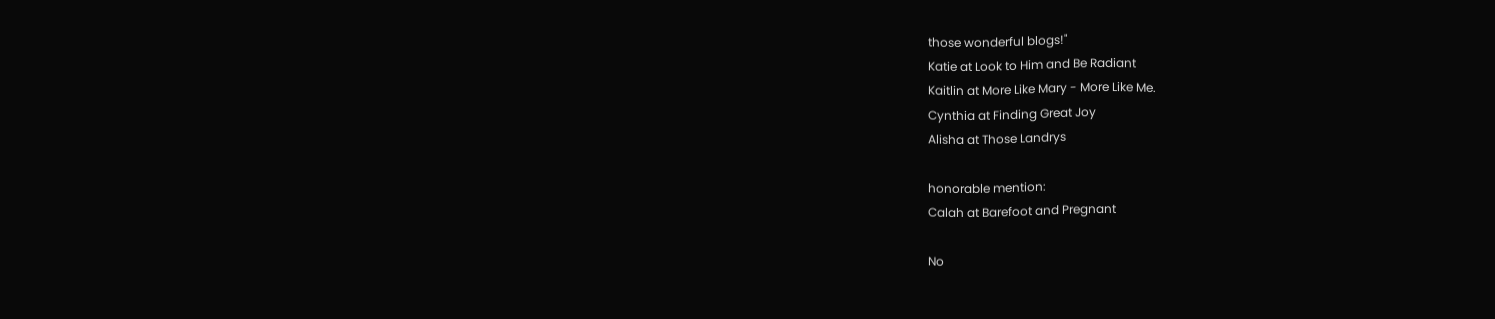those wonderful blogs!"
Katie at Look to Him and Be Radiant
Kaitlin at More Like Mary - More Like Me.
Cynthia at Finding Great Joy
Alisha at Those Landrys

honorable mention:
Calah at Barefoot and Pregnant

No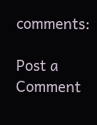comments:

Post a Comment